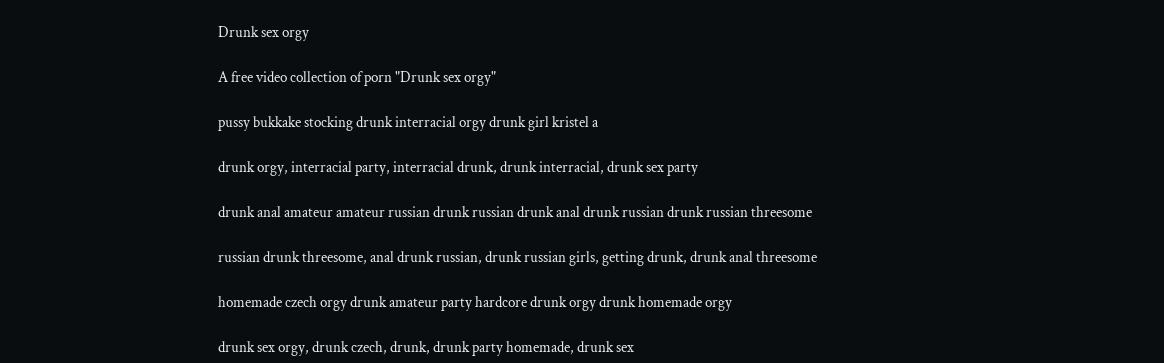Drunk sex orgy

A free video collection of porn "Drunk sex orgy"

pussy bukkake stocking drunk interracial orgy drunk girl kristel a

drunk orgy, interracial party, interracial drunk, drunk interracial, drunk sex party

drunk anal amateur amateur russian drunk russian drunk anal drunk russian drunk russian threesome

russian drunk threesome, anal drunk russian, drunk russian girls, getting drunk, drunk anal threesome

homemade czech orgy drunk amateur party hardcore drunk orgy drunk homemade orgy

drunk sex orgy, drunk czech, drunk, drunk party homemade, drunk sex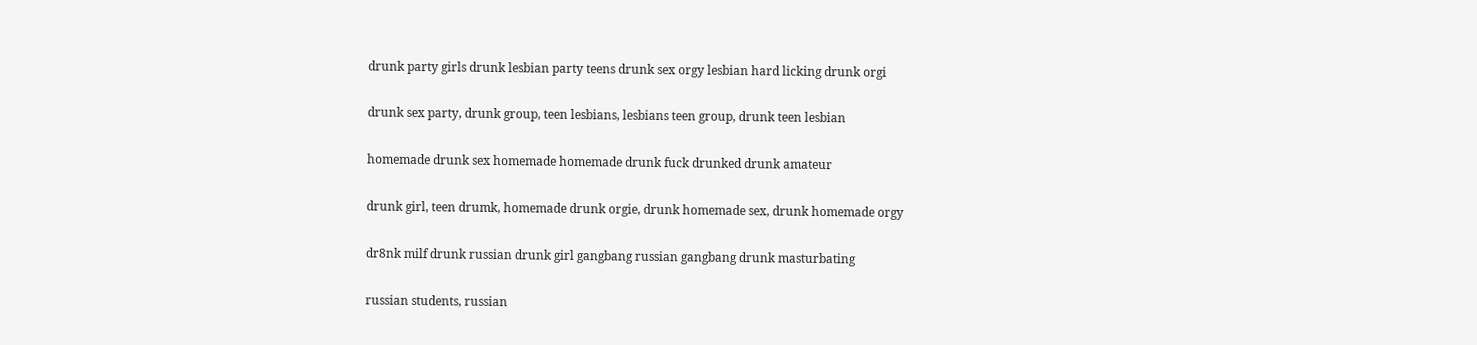drunk party girls drunk lesbian party teens drunk sex orgy lesbian hard licking drunk orgi

drunk sex party, drunk group, teen lesbians, lesbians teen group, drunk teen lesbian

homemade drunk sex homemade homemade drunk fuck drunked drunk amateur

drunk girl, teen drumk, homemade drunk orgie, drunk homemade sex, drunk homemade orgy

dr8nk milf drunk russian drunk girl gangbang russian gangbang drunk masturbating

russian students, russian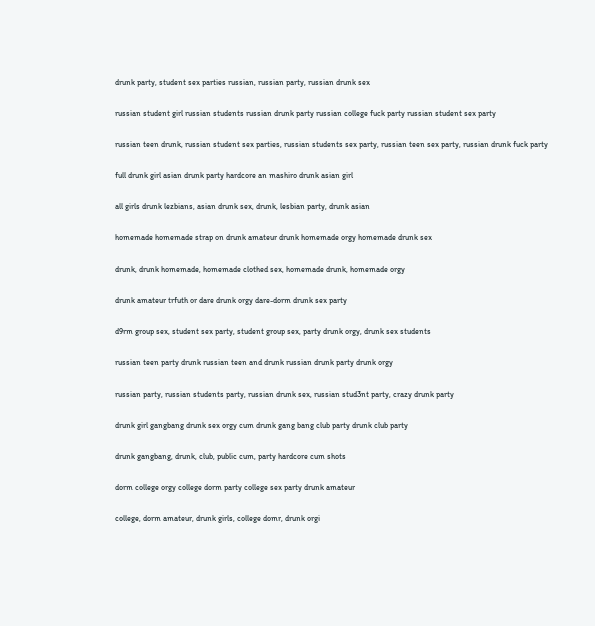drunk party, student sex parties russian, russian party, russian drunk sex

russian student girl russian students russian drunk party russian college fuck party russian student sex party

russian teen drunk, russian student sex parties, russian students sex party, russian teen sex party, russian drunk fuck party

full drunk girl asian drunk party hardcore an mashiro drunk asian girl

all girls drunk lezbians, asian drunk sex, drunk, lesbian party, drunk asian

homemade homemade strap on drunk amateur drunk homemade orgy homemade drunk sex

drunk, drunk homemade, homemade clothed sex, homemade drunk, homemade orgy

drunk amateur trfuth or dare drunk orgy dare-dorm drunk sex party

d9rm group sex, student sex party, student group sex, party drunk orgy, drunk sex students

russian teen party drunk russian teen and drunk russian drunk party drunk orgy

russian party, russian students party, russian drunk sex, russian stud3nt party, crazy drunk party

drunk girl gangbang drunk sex orgy cum drunk gang bang club party drunk club party

drunk gangbang, drunk, club, public cum, party hardcore cum shots

dorm college orgy college dorm party college sex party drunk amateur

college, dorm amateur, drunk girls, college domr, drunk orgi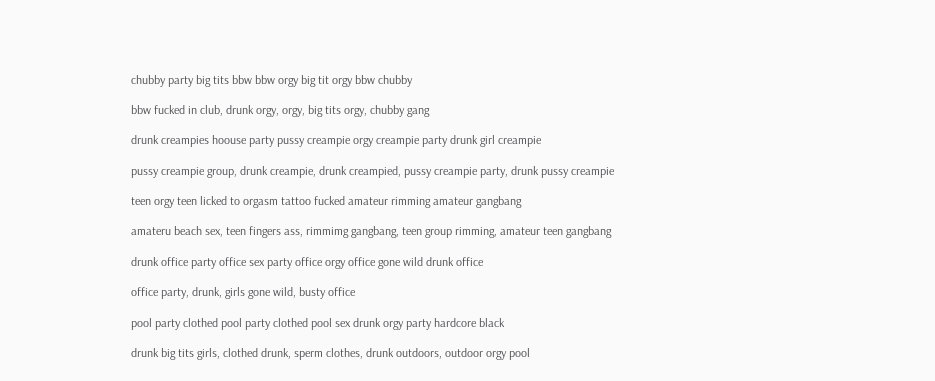chubby party big tits bbw bbw orgy big tit orgy bbw chubby

bbw fucked in club, drunk orgy, orgy, big tits orgy, chubby gang

drunk creampies hoouse party pussy creampie orgy creampie party drunk girl creampie

pussy creampie group, drunk creampie, drunk creampied, pussy creampie party, drunk pussy creampie

teen orgy teen licked to orgasm tattoo fucked amateur rimming amateur gangbang

amateru beach sex, teen fingers ass, rimmimg gangbang, teen group rimming, amateur teen gangbang

drunk office party office sex party office orgy office gone wild drunk office

office party, drunk, girls gone wild, busty office

pool party clothed pool party clothed pool sex drunk orgy party hardcore black

drunk big tits girls, clothed drunk, sperm clothes, drunk outdoors, outdoor orgy pool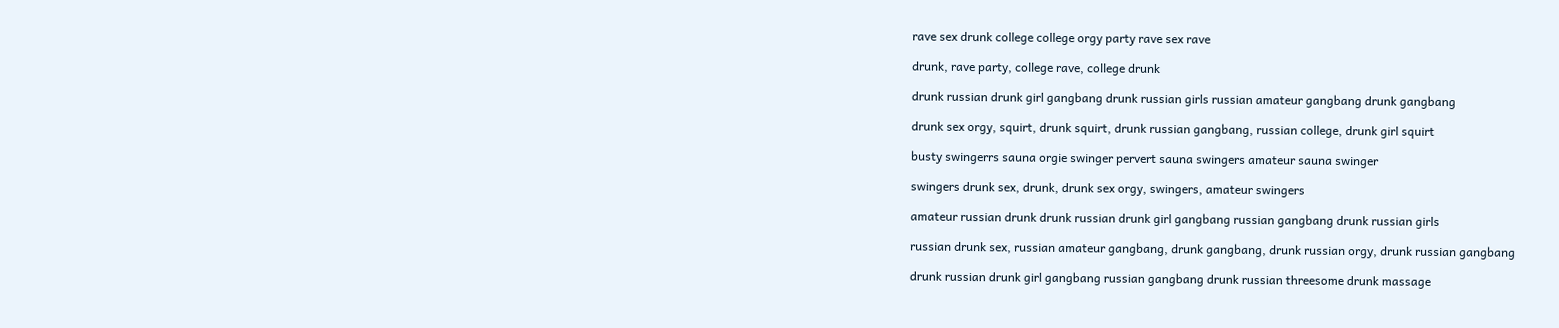rave sex drunk college college orgy party rave sex rave

drunk, rave party, college rave, college drunk

drunk russian drunk girl gangbang drunk russian girls russian amateur gangbang drunk gangbang

drunk sex orgy, squirt, drunk squirt, drunk russian gangbang, russian college, drunk girl squirt

busty swingerrs sauna orgie swinger pervert sauna swingers amateur sauna swinger

swingers drunk sex, drunk, drunk sex orgy, swingers, amateur swingers

amateur russian drunk drunk russian drunk girl gangbang russian gangbang drunk russian girls

russian drunk sex, russian amateur gangbang, drunk gangbang, drunk russian orgy, drunk russian gangbang

drunk russian drunk girl gangbang russian gangbang drunk russian threesome drunk massage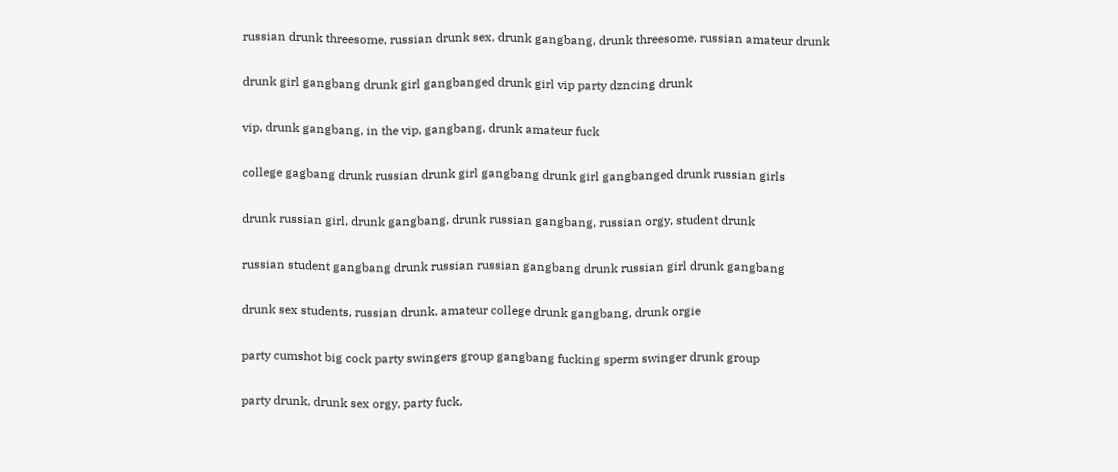russian drunk threesome, russian drunk sex, drunk gangbang, drunk threesome, russian amateur drunk

drunk girl gangbang drunk girl gangbanged drunk girl vip party dzncing drunk

vip, drunk gangbang, in the vip, gangbang, drunk amateur fuck

college gagbang drunk russian drunk girl gangbang drunk girl gangbanged drunk russian girls

drunk russian girl, drunk gangbang, drunk russian gangbang, russian orgy, student drunk

russian student gangbang drunk russian russian gangbang drunk russian girl drunk gangbang

drunk sex students, russian drunk, amateur college drunk gangbang, drunk orgie

party cumshot big cock party swingers group gangbang fucking sperm swinger drunk group

party drunk, drunk sex orgy, party fuck,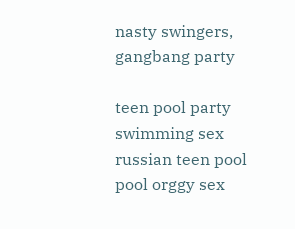nasty swingers, gangbang party

teen pool party swimming sex russian teen pool pool orggy sex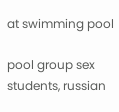at swimming pool

pool group sex students, russian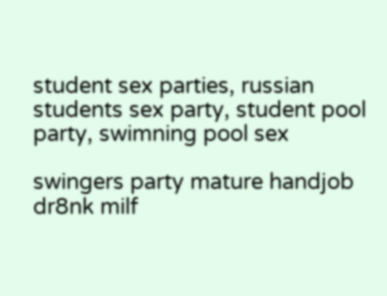student sex parties, russian students sex party, student pool party, swimning pool sex

swingers party mature handjob dr8nk milf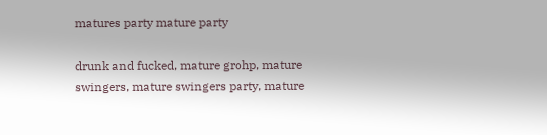matures party mature party

drunk and fucked, mature grohp, mature swingers, mature swingers party, mature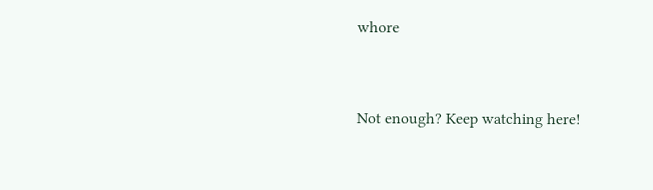whore


Not enough? Keep watching here!